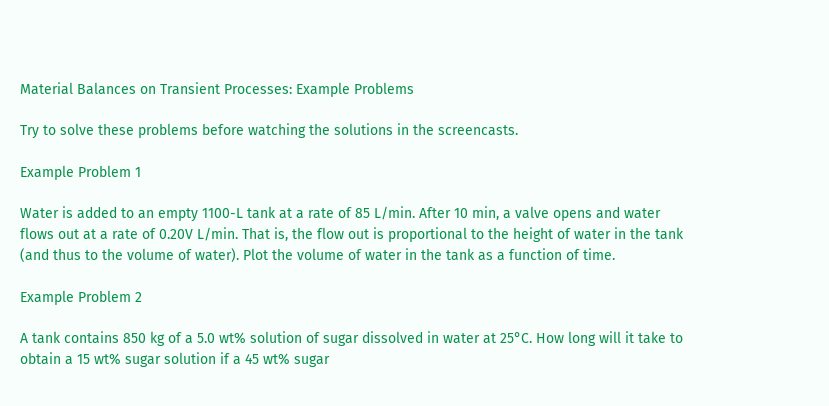Material Balances on Transient Processes: Example Problems

Try to solve these problems before watching the solutions in the screencasts.

Example Problem 1

Water is added to an empty 1100-L tank at a rate of 85 L/min. After 10 min, a valve opens and water flows out at a rate of 0.20V L/min. That is, the flow out is proportional to the height of water in the tank (and thus to the volume of water). Plot the volume of water in the tank as a function of time.

Example Problem 2

A tank contains 850 kg of a 5.0 wt% solution of sugar dissolved in water at 25°C. How long will it take to obtain a 15 wt% sugar solution if a 45 wt% sugar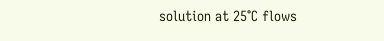solution at 25°C flows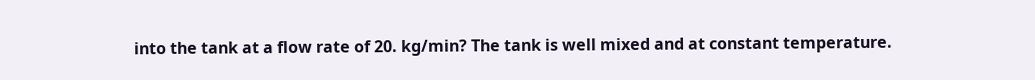into the tank at a flow rate of 20. kg/min? The tank is well mixed and at constant temperature.